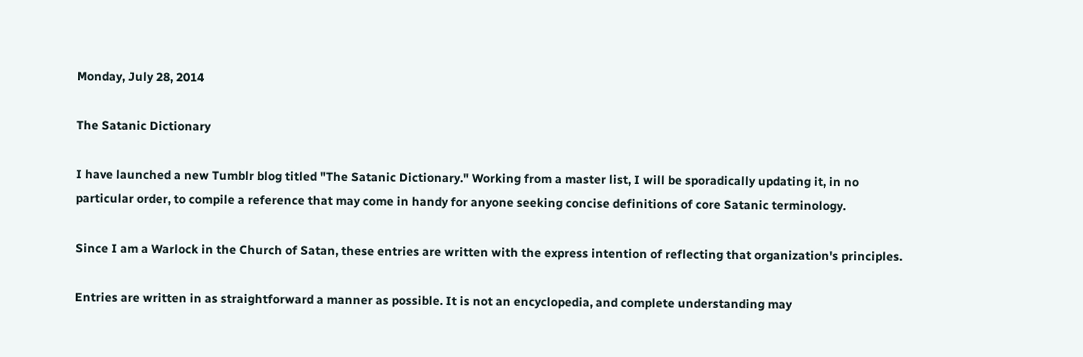Monday, July 28, 2014

The Satanic Dictionary

I have launched a new Tumblr blog titled "The Satanic Dictionary." Working from a master list, I will be sporadically updating it, in no particular order, to compile a reference that may come in handy for anyone seeking concise definitions of core Satanic terminology.

Since I am a Warlock in the Church of Satan, these entries are written with the express intention of reflecting that organization's principles.

Entries are written in as straightforward a manner as possible. It is not an encyclopedia, and complete understanding may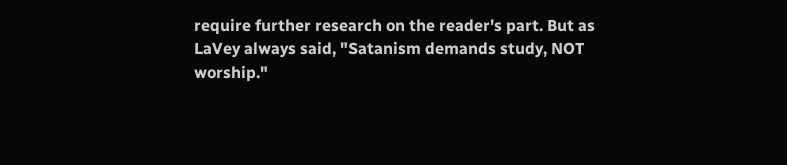require further research on the reader's part. But as LaVey always said, "Satanism demands study, NOT worship."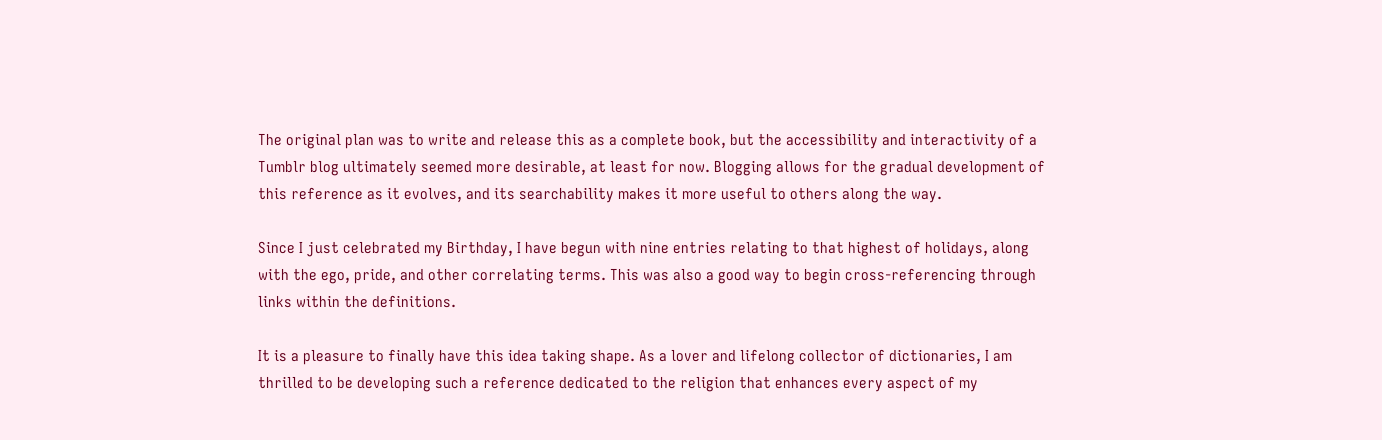The original plan was to write and release this as a complete book, but the accessibility and interactivity of a Tumblr blog ultimately seemed more desirable, at least for now. Blogging allows for the gradual development of this reference as it evolves, and its searchability makes it more useful to others along the way.

Since I just celebrated my Birthday, I have begun with nine entries relating to that highest of holidays, along with the ego, pride, and other correlating terms. This was also a good way to begin cross-referencing through links within the definitions.

It is a pleasure to finally have this idea taking shape. As a lover and lifelong collector of dictionaries, I am thrilled to be developing such a reference dedicated to the religion that enhances every aspect of my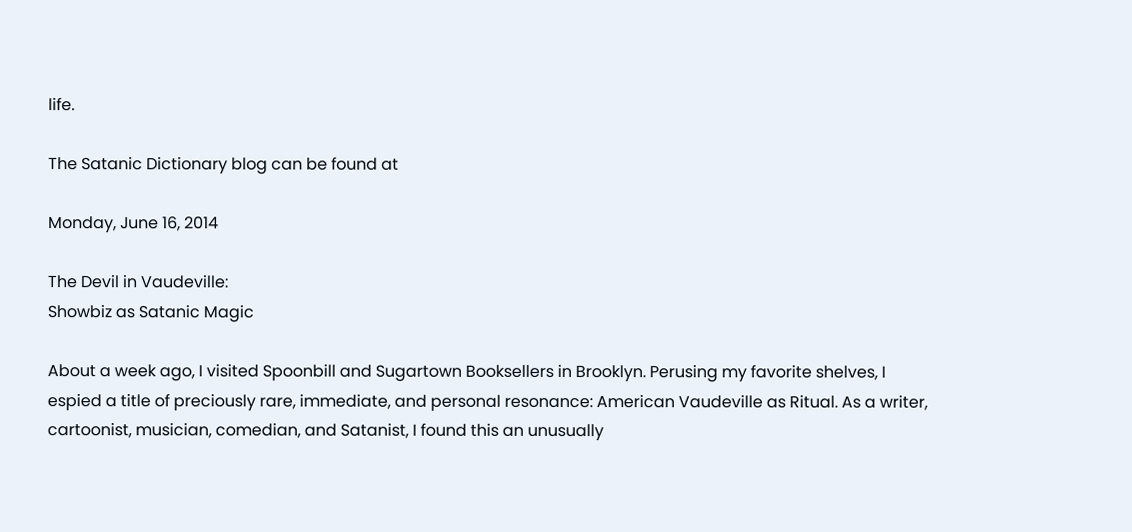life.

The Satanic Dictionary blog can be found at

Monday, June 16, 2014

The Devil in Vaudeville:
Showbiz as Satanic Magic

About a week ago, I visited Spoonbill and Sugartown Booksellers in Brooklyn. Perusing my favorite shelves, I espied a title of preciously rare, immediate, and personal resonance: American Vaudeville as Ritual. As a writer, cartoonist, musician, comedian, and Satanist, I found this an unusually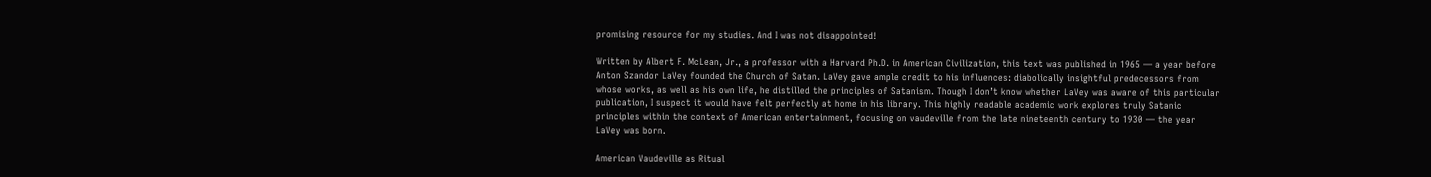promising resource for my studies. And I was not disappointed!

Written by Albert F. McLean, Jr., a professor with a Harvard Ph.D. in American Civilization, this text was published in 1965 — a year before Anton Szandor LaVey founded the Church of Satan. LaVey gave ample credit to his influences: diabolically insightful predecessors from whose works, as well as his own life, he distilled the principles of Satanism. Though I don’t know whether LaVey was aware of this particular publication, I suspect it would have felt perfectly at home in his library. This highly readable academic work explores truly Satanic principles within the context of American entertainment, focusing on vaudeville from the late nineteenth century to 1930 — the year LaVey was born.

American Vaudeville as Ritual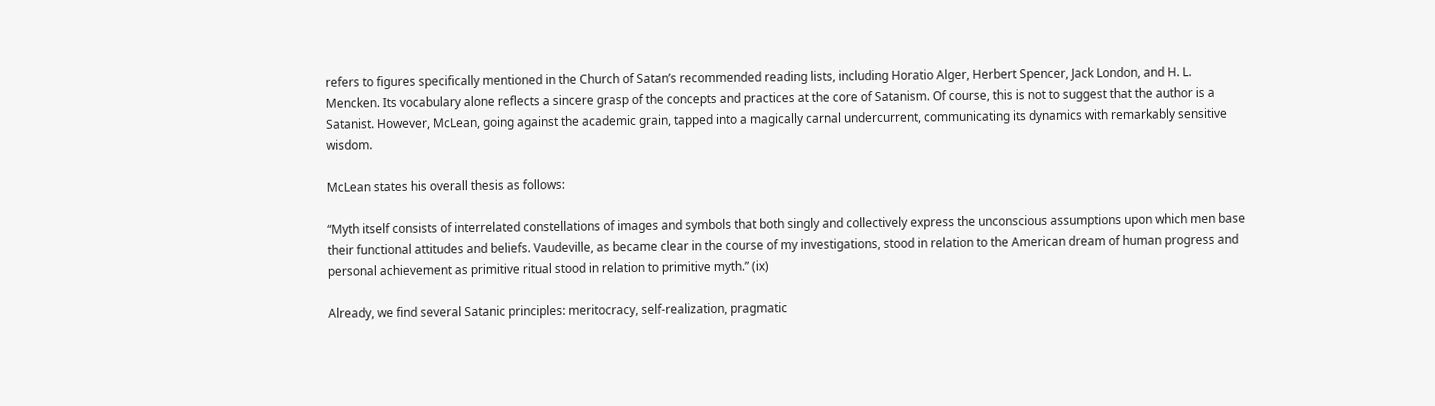refers to figures specifically mentioned in the Church of Satan’s recommended reading lists, including Horatio Alger, Herbert Spencer, Jack London, and H. L. Mencken. Its vocabulary alone reflects a sincere grasp of the concepts and practices at the core of Satanism. Of course, this is not to suggest that the author is a Satanist. However, McLean, going against the academic grain, tapped into a magically carnal undercurrent, communicating its dynamics with remarkably sensitive wisdom.

McLean states his overall thesis as follows:

“Myth itself consists of interrelated constellations of images and symbols that both singly and collectively express the unconscious assumptions upon which men base their functional attitudes and beliefs. Vaudeville, as became clear in the course of my investigations, stood in relation to the American dream of human progress and personal achievement as primitive ritual stood in relation to primitive myth.” (ix)

Already, we find several Satanic principles: meritocracy, self-realization, pragmatic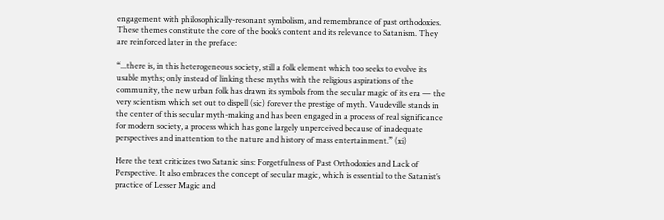engagement with philosophically-resonant symbolism, and remembrance of past orthodoxies. These themes constitute the core of the book’s content and its relevance to Satanism. They are reinforced later in the preface:

“...there is, in this heterogeneous society, still a folk element which too seeks to evolve its usable myths; only instead of linking these myths with the religious aspirations of the community, the new urban folk has drawn its symbols from the secular magic of its era — the very scientism which set out to dispell (sic) forever the prestige of myth. Vaudeville stands in the center of this secular myth-making and has been engaged in a process of real significance for modern society, a process which has gone largely unperceived because of inadequate perspectives and inattention to the nature and history of mass entertainment.” (xi)

Here the text criticizes two Satanic sins: Forgetfulness of Past Orthodoxies and Lack of Perspective. It also embraces the concept of secular magic, which is essential to the Satanist’s practice of Lesser Magic and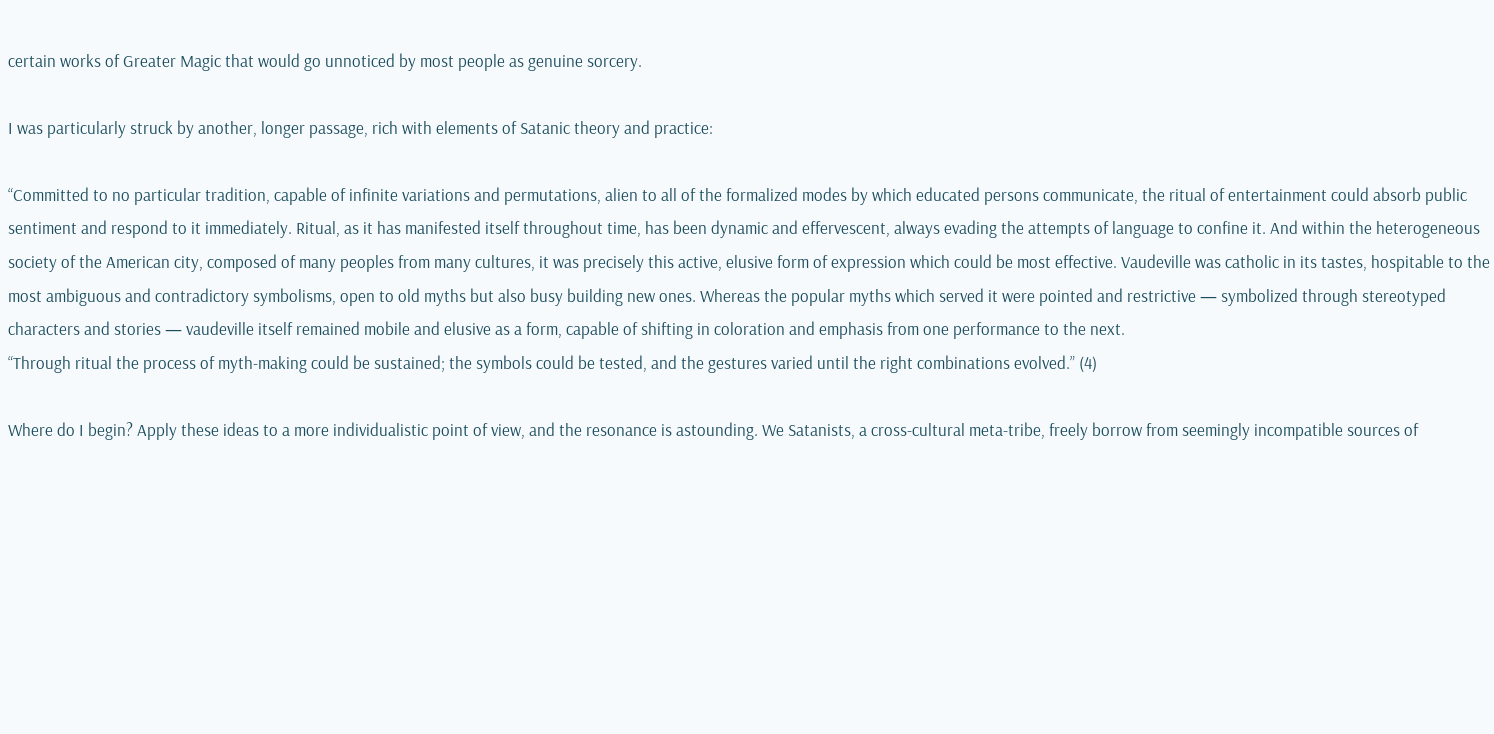certain works of Greater Magic that would go unnoticed by most people as genuine sorcery.

I was particularly struck by another, longer passage, rich with elements of Satanic theory and practice:

“Committed to no particular tradition, capable of infinite variations and permutations, alien to all of the formalized modes by which educated persons communicate, the ritual of entertainment could absorb public sentiment and respond to it immediately. Ritual, as it has manifested itself throughout time, has been dynamic and effervescent, always evading the attempts of language to confine it. And within the heterogeneous society of the American city, composed of many peoples from many cultures, it was precisely this active, elusive form of expression which could be most effective. Vaudeville was catholic in its tastes, hospitable to the most ambiguous and contradictory symbolisms, open to old myths but also busy building new ones. Whereas the popular myths which served it were pointed and restrictive — symbolized through stereotyped characters and stories — vaudeville itself remained mobile and elusive as a form, capable of shifting in coloration and emphasis from one performance to the next.
“Through ritual the process of myth-making could be sustained; the symbols could be tested, and the gestures varied until the right combinations evolved.” (4)

Where do I begin? Apply these ideas to a more individualistic point of view, and the resonance is astounding. We Satanists, a cross-cultural meta-tribe, freely borrow from seemingly incompatible sources of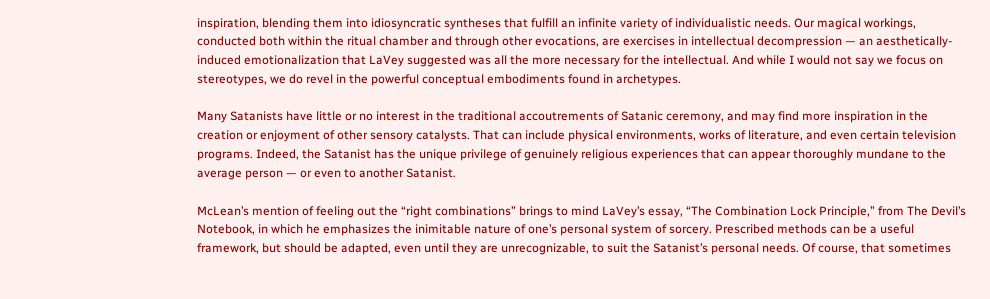inspiration, blending them into idiosyncratic syntheses that fulfill an infinite variety of individualistic needs. Our magical workings, conducted both within the ritual chamber and through other evocations, are exercises in intellectual decompression — an aesthetically-induced emotionalization that LaVey suggested was all the more necessary for the intellectual. And while I would not say we focus on stereotypes, we do revel in the powerful conceptual embodiments found in archetypes.

Many Satanists have little or no interest in the traditional accoutrements of Satanic ceremony, and may find more inspiration in the creation or enjoyment of other sensory catalysts. That can include physical environments, works of literature, and even certain television programs. Indeed, the Satanist has the unique privilege of genuinely religious experiences that can appear thoroughly mundane to the average person — or even to another Satanist.

McLean’s mention of feeling out the “right combinations” brings to mind LaVey’s essay, “The Combination Lock Principle,” from The Devil’s Notebook, in which he emphasizes the inimitable nature of one’s personal system of sorcery. Prescribed methods can be a useful framework, but should be adapted, even until they are unrecognizable, to suit the Satanist’s personal needs. Of course, that sometimes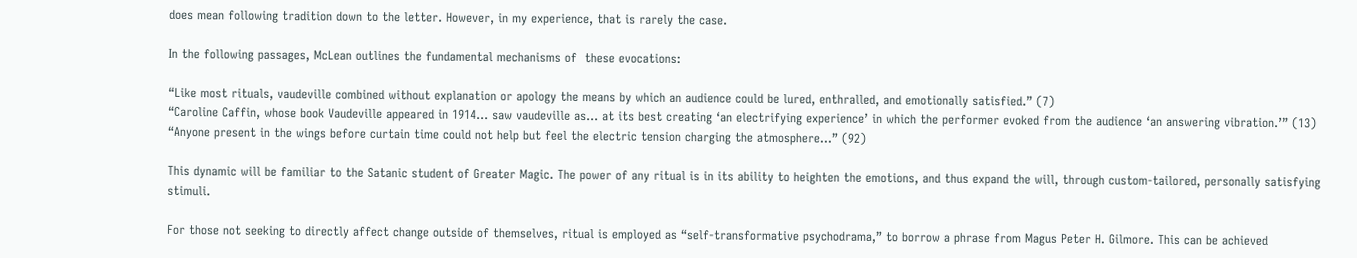does mean following tradition down to the letter. However, in my experience, that is rarely the case.

In the following passages, McLean outlines the fundamental mechanisms of  these evocations:

“Like most rituals, vaudeville combined without explanation or apology the means by which an audience could be lured, enthralled, and emotionally satisfied.” (7)
“Caroline Caffin, whose book Vaudeville appeared in 1914... saw vaudeville as... at its best creating ‘an electrifying experience’ in which the performer evoked from the audience ‘an answering vibration.’” (13)
“Anyone present in the wings before curtain time could not help but feel the electric tension charging the atmosphere...” (92)

This dynamic will be familiar to the Satanic student of Greater Magic. The power of any ritual is in its ability to heighten the emotions, and thus expand the will, through custom-tailored, personally satisfying stimuli.

For those not seeking to directly affect change outside of themselves, ritual is employed as “self-transformative psychodrama,” to borrow a phrase from Magus Peter H. Gilmore. This can be achieved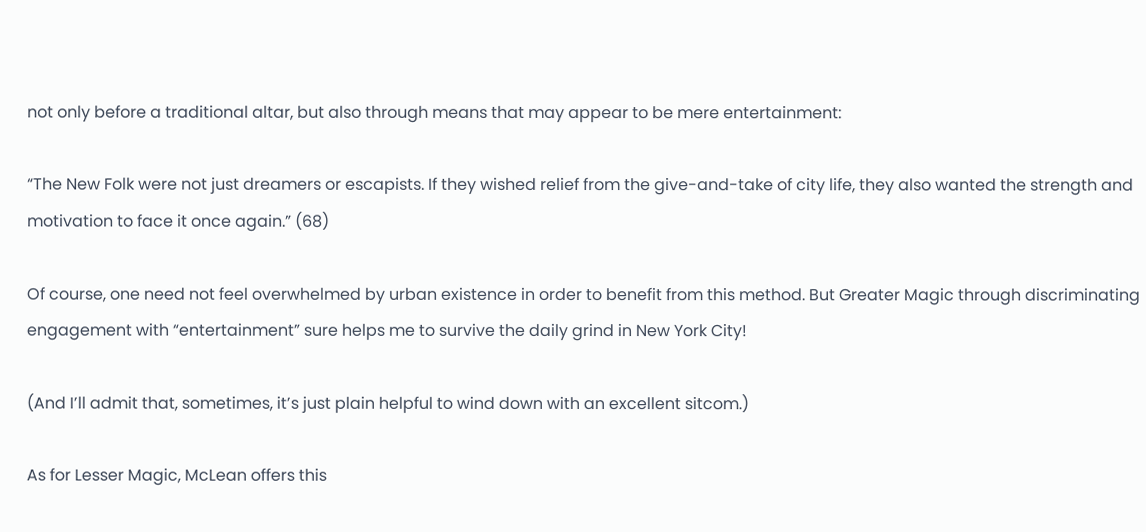not only before a traditional altar, but also through means that may appear to be mere entertainment:

“The New Folk were not just dreamers or escapists. If they wished relief from the give-and-take of city life, they also wanted the strength and motivation to face it once again.” (68)

Of course, one need not feel overwhelmed by urban existence in order to benefit from this method. But Greater Magic through discriminating engagement with “entertainment” sure helps me to survive the daily grind in New York City!

(And I’ll admit that, sometimes, it’s just plain helpful to wind down with an excellent sitcom.)

As for Lesser Magic, McLean offers this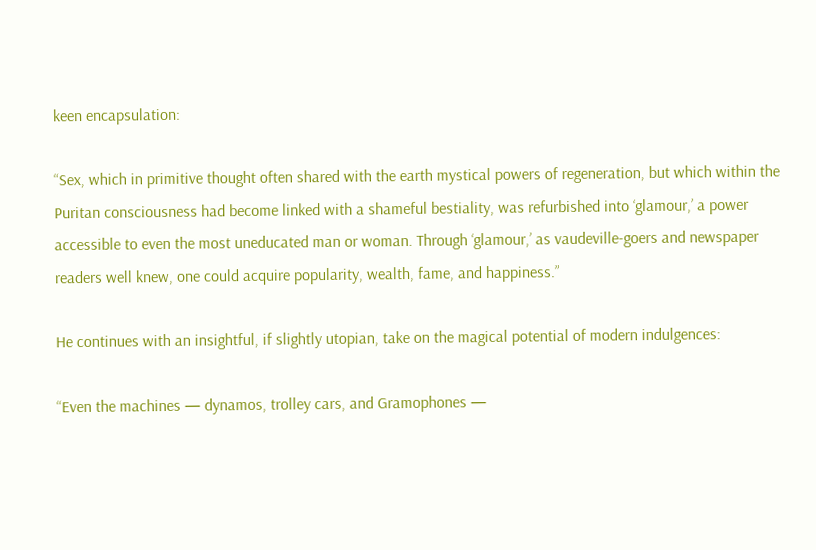keen encapsulation:

“Sex, which in primitive thought often shared with the earth mystical powers of regeneration, but which within the Puritan consciousness had become linked with a shameful bestiality, was refurbished into ‘glamour,’ a power accessible to even the most uneducated man or woman. Through ‘glamour,’ as vaudeville-goers and newspaper readers well knew, one could acquire popularity, wealth, fame, and happiness.”

He continues with an insightful, if slightly utopian, take on the magical potential of modern indulgences:

“Even the machines — dynamos, trolley cars, and Gramophones —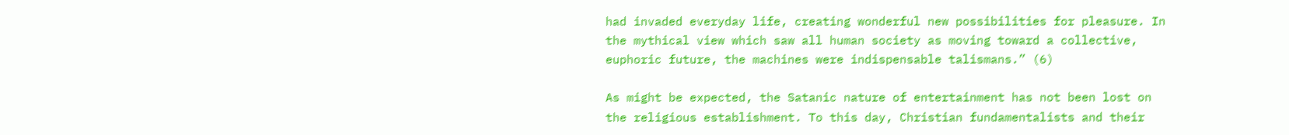had invaded everyday life, creating wonderful new possibilities for pleasure. In the mythical view which saw all human society as moving toward a collective, euphoric future, the machines were indispensable talismans.” (6)

As might be expected, the Satanic nature of entertainment has not been lost on the religious establishment. To this day, Christian fundamentalists and their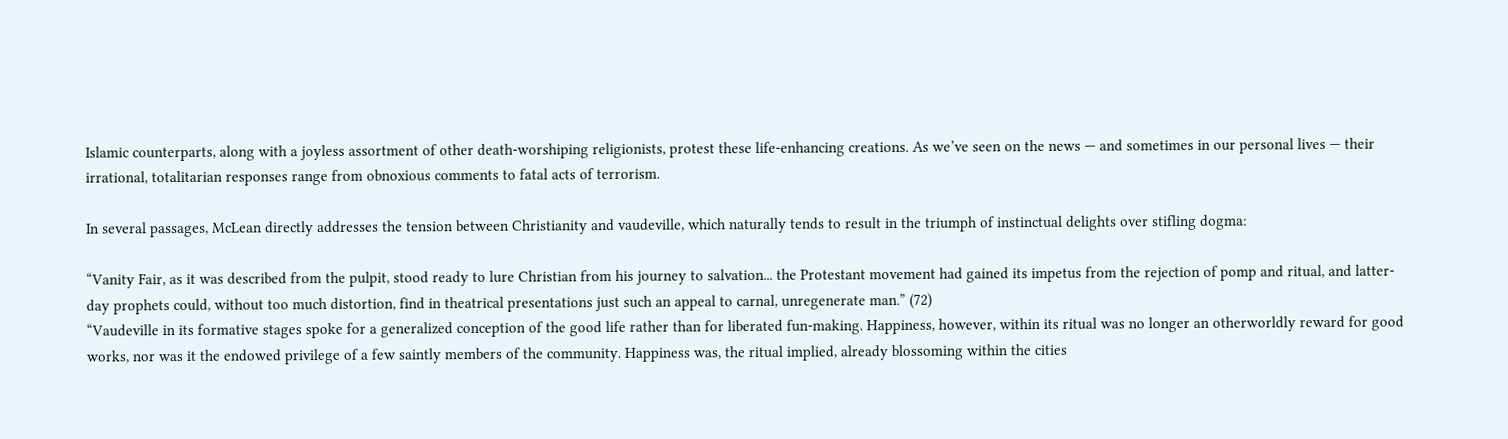Islamic counterparts, along with a joyless assortment of other death-worshiping religionists, protest these life-enhancing creations. As we’ve seen on the news — and sometimes in our personal lives — their irrational, totalitarian responses range from obnoxious comments to fatal acts of terrorism.

In several passages, McLean directly addresses the tension between Christianity and vaudeville, which naturally tends to result in the triumph of instinctual delights over stifling dogma:

“Vanity Fair, as it was described from the pulpit, stood ready to lure Christian from his journey to salvation... the Protestant movement had gained its impetus from the rejection of pomp and ritual, and latter-day prophets could, without too much distortion, find in theatrical presentations just such an appeal to carnal, unregenerate man.” (72)
“Vaudeville in its formative stages spoke for a generalized conception of the good life rather than for liberated fun-making. Happiness, however, within its ritual was no longer an otherworldly reward for good works, nor was it the endowed privilege of a few saintly members of the community. Happiness was, the ritual implied, already blossoming within the cities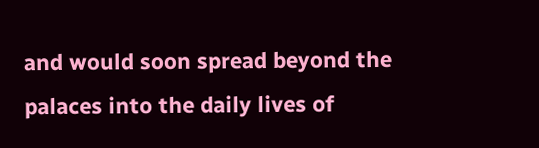and would soon spread beyond the palaces into the daily lives of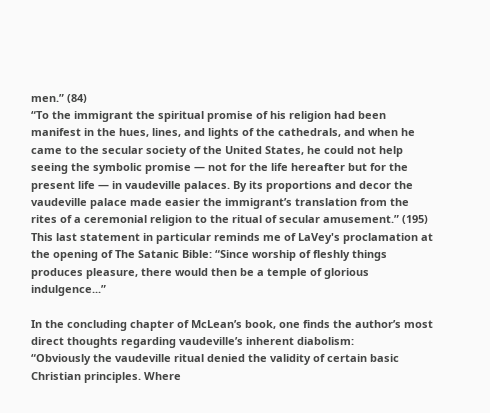men.” (84)
“To the immigrant the spiritual promise of his religion had been manifest in the hues, lines, and lights of the cathedrals, and when he came to the secular society of the United States, he could not help seeing the symbolic promise — not for the life hereafter but for the present life — in vaudeville palaces. By its proportions and decor the vaudeville palace made easier the immigrant’s translation from the rites of a ceremonial religion to the ritual of secular amusement.” (195)
This last statement in particular reminds me of LaVey's proclamation at the opening of The Satanic Bible: “Since worship of fleshly things produces pleasure, there would then be a temple of glorious indulgence...”

In the concluding chapter of McLean’s book, one finds the author’s most direct thoughts regarding vaudeville’s inherent diabolism:
“Obviously the vaudeville ritual denied the validity of certain basic Christian principles. Where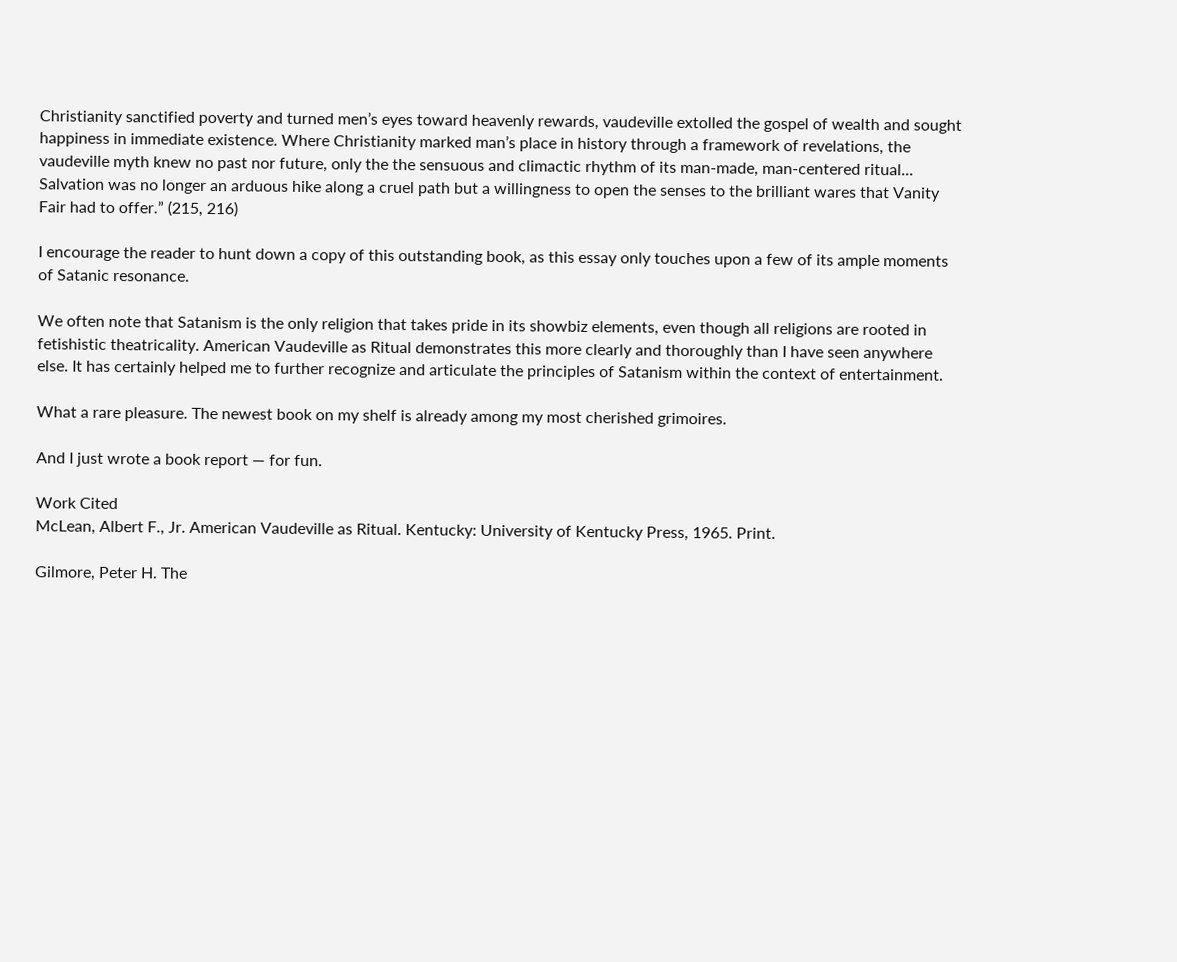Christianity sanctified poverty and turned men’s eyes toward heavenly rewards, vaudeville extolled the gospel of wealth and sought happiness in immediate existence. Where Christianity marked man’s place in history through a framework of revelations, the vaudeville myth knew no past nor future, only the the sensuous and climactic rhythm of its man-made, man-centered ritual... Salvation was no longer an arduous hike along a cruel path but a willingness to open the senses to the brilliant wares that Vanity Fair had to offer.” (215, 216)

I encourage the reader to hunt down a copy of this outstanding book, as this essay only touches upon a few of its ample moments of Satanic resonance.

We often note that Satanism is the only religion that takes pride in its showbiz elements, even though all religions are rooted in fetishistic theatricality. American Vaudeville as Ritual demonstrates this more clearly and thoroughly than I have seen anywhere else. It has certainly helped me to further recognize and articulate the principles of Satanism within the context of entertainment.

What a rare pleasure. The newest book on my shelf is already among my most cherished grimoires.

And I just wrote a book report — for fun.

Work Cited
McLean, Albert F., Jr. American Vaudeville as Ritual. Kentucky: University of Kentucky Press, 1965. Print.

Gilmore, Peter H. The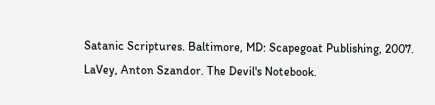Satanic Scriptures. Baltimore, MD: Scapegoat Publishing, 2007.
LaVey, Anton Szandor. The Devil's Notebook.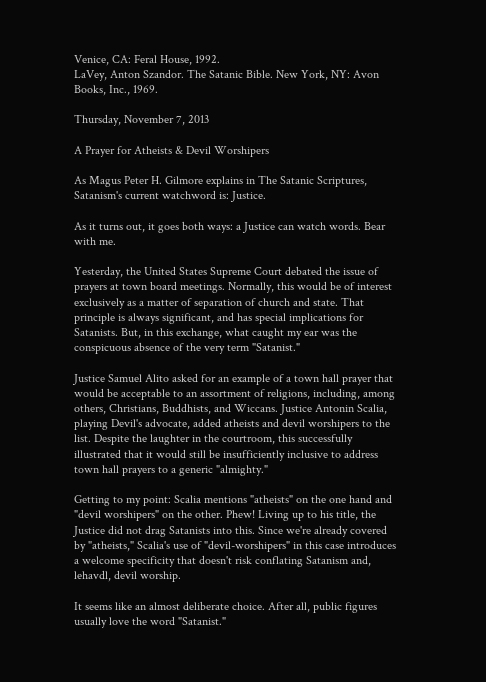Venice, CA: Feral House, 1992.
LaVey, Anton Szandor. The Satanic Bible. New York, NY: Avon Books, Inc., 1969.

Thursday, November 7, 2013

A Prayer for Atheists & Devil Worshipers

As Magus Peter H. Gilmore explains in The Satanic Scriptures, Satanism's current watchword is: Justice.

As it turns out, it goes both ways: a Justice can watch words. Bear with me.

Yesterday, the United States Supreme Court debated the issue of prayers at town board meetings. Normally, this would be of interest exclusively as a matter of separation of church and state. That principle is always significant, and has special implications for Satanists. But, in this exchange, what caught my ear was the conspicuous absence of the very term "Satanist."

Justice Samuel Alito asked for an example of a town hall prayer that would be acceptable to an assortment of religions, including, among others, Christians, Buddhists, and Wiccans. Justice Antonin Scalia, playing Devil's advocate, added atheists and devil worshipers to the list. Despite the laughter in the courtroom, this successfully illustrated that it would still be insufficiently inclusive to address town hall prayers to a generic "almighty."

Getting to my point: Scalia mentions "atheists" on the one hand and "devil worshipers" on the other. Phew! Living up to his title, the Justice did not drag Satanists into this. Since we're already covered by "atheists," Scalia's use of "devil-worshipers" in this case introduces a welcome specificity that doesn't risk conflating Satanism and, lehavdl, devil worship.

It seems like an almost deliberate choice. After all, public figures usually love the word "Satanist."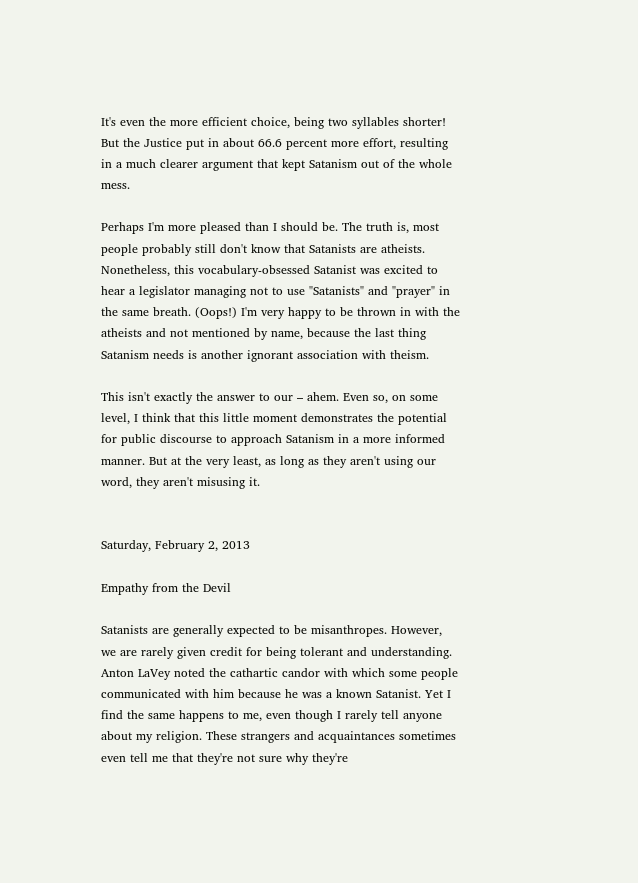It's even the more efficient choice, being two syllables shorter! But the Justice put in about 66.6 percent more effort, resulting in a much clearer argument that kept Satanism out of the whole mess.

Perhaps I'm more pleased than I should be. The truth is, most people probably still don't know that Satanists are atheists. Nonetheless, this vocabulary-obsessed Satanist was excited to hear a legislator managing not to use "Satanists" and "prayer" in the same breath. (Oops!) I'm very happy to be thrown in with the atheists and not mentioned by name, because the last thing Satanism needs is another ignorant association with theism.

This isn't exactly the answer to our – ahem. Even so, on some level, I think that this little moment demonstrates the potential for public discourse to approach Satanism in a more informed manner. But at the very least, as long as they aren't using our word, they aren't misusing it.


Saturday, February 2, 2013

Empathy from the Devil

Satanists are generally expected to be misanthropes. However, we are rarely given credit for being tolerant and understanding. Anton LaVey noted the cathartic candor with which some people communicated with him because he was a known Satanist. Yet I find the same happens to me, even though I rarely tell anyone about my religion. These strangers and acquaintances sometimes even tell me that they're not sure why they're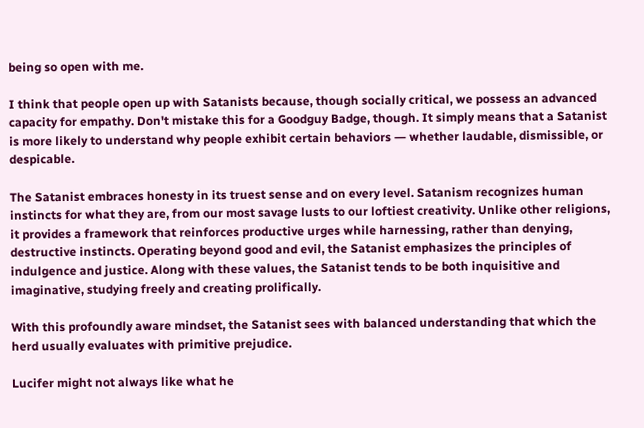being so open with me.

I think that people open up with Satanists because, though socially critical, we possess an advanced capacity for empathy. Don't mistake this for a Goodguy Badge, though. It simply means that a Satanist is more likely to understand why people exhibit certain behaviors ― whether laudable, dismissible, or despicable.

The Satanist embraces honesty in its truest sense and on every level. Satanism recognizes human instincts for what they are, from our most savage lusts to our loftiest creativity. Unlike other religions, it provides a framework that reinforces productive urges while harnessing, rather than denying, destructive instincts. Operating beyond good and evil, the Satanist emphasizes the principles of indulgence and justice. Along with these values, the Satanist tends to be both inquisitive and imaginative, studying freely and creating prolifically.

With this profoundly aware mindset, the Satanist sees with balanced understanding that which the herd usually evaluates with primitive prejudice.

Lucifer might not always like what he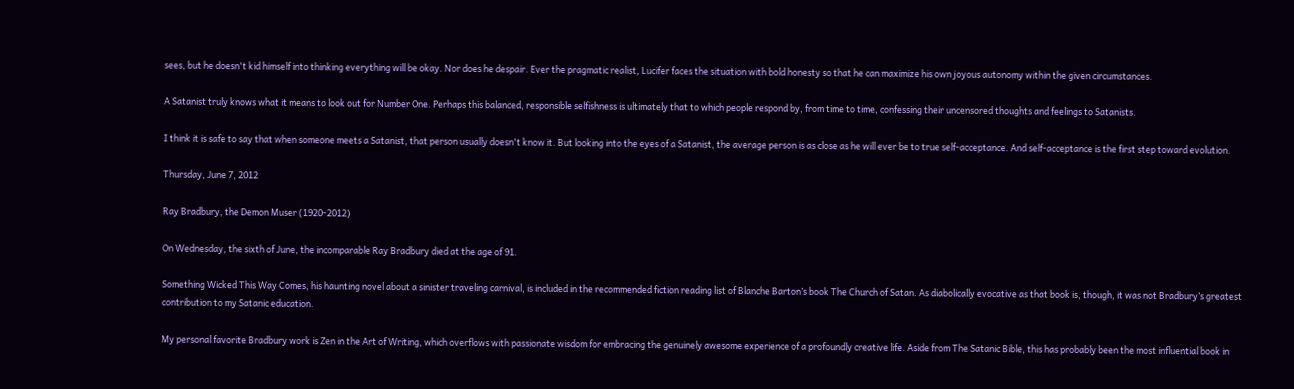sees, but he doesn't kid himself into thinking everything will be okay. Nor does he despair. Ever the pragmatic realist, Lucifer faces the situation with bold honesty so that he can maximize his own joyous autonomy within the given circumstances.

A Satanist truly knows what it means to look out for Number One. Perhaps this balanced, responsible selfishness is ultimately that to which people respond by, from time to time, confessing their uncensored thoughts and feelings to Satanists.

I think it is safe to say that when someone meets a Satanist, that person usually doesn't know it. But looking into the eyes of a Satanist, the average person is as close as he will ever be to true self-acceptance. And self-acceptance is the first step toward evolution.

Thursday, June 7, 2012

Ray Bradbury, the Demon Muser (1920-2012)

On Wednesday, the sixth of June, the incomparable Ray Bradbury died at the age of 91.

Something Wicked This Way Comes, his haunting novel about a sinister traveling carnival, is included in the recommended fiction reading list of Blanche Barton’s book The Church of Satan. As diabolically evocative as that book is, though, it was not Bradbury’s greatest contribution to my Satanic education.

My personal favorite Bradbury work is Zen in the Art of Writing, which overflows with passionate wisdom for embracing the genuinely awesome experience of a profoundly creative life. Aside from The Satanic Bible, this has probably been the most influential book in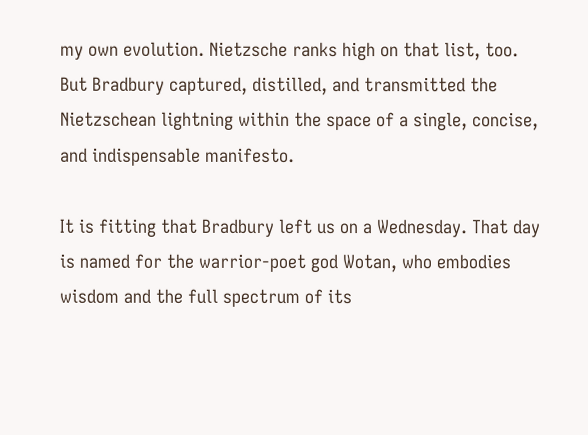my own evolution. Nietzsche ranks high on that list, too. But Bradbury captured, distilled, and transmitted the Nietzschean lightning within the space of a single, concise, and indispensable manifesto.

It is fitting that Bradbury left us on a Wednesday. That day is named for the warrior-poet god Wotan, who embodies wisdom and the full spectrum of its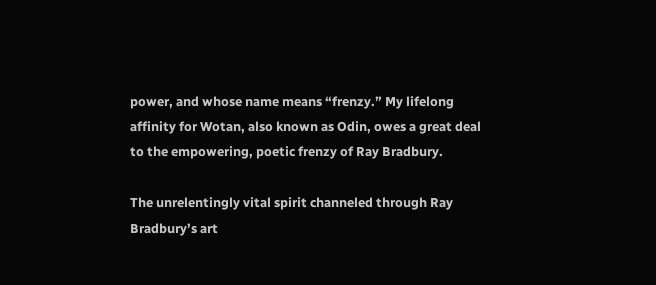power, and whose name means “frenzy.” My lifelong affinity for Wotan, also known as Odin, owes a great deal to the empowering, poetic frenzy of Ray Bradbury.

The unrelentingly vital spirit channeled through Ray Bradbury’s art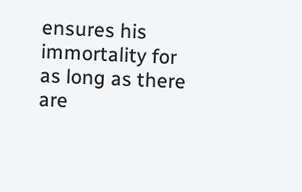ensures his immortality for as long as there are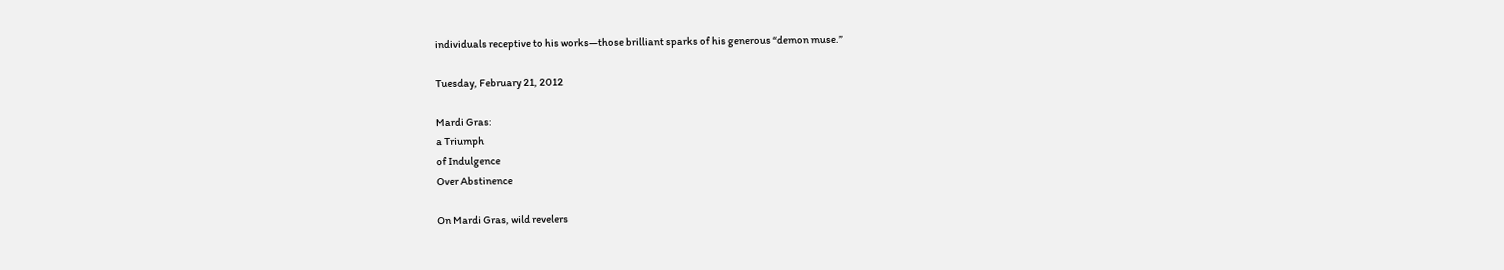individuals receptive to his works—those brilliant sparks of his generous “demon muse.”

Tuesday, February 21, 2012

Mardi Gras:
a Triumph
of Indulgence
Over Abstinence

On Mardi Gras, wild revelers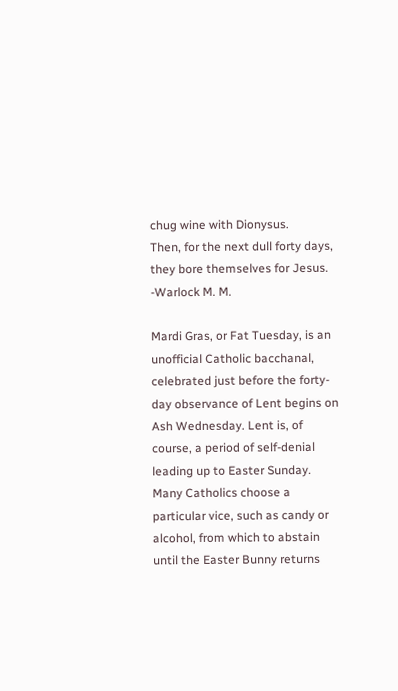chug wine with Dionysus.
Then, for the next dull forty days,
they bore themselves for Jesus.
-Warlock M. M.

Mardi Gras, or Fat Tuesday, is an unofficial Catholic bacchanal, celebrated just before the forty-day observance of Lent begins on Ash Wednesday. Lent is, of course, a period of self-denial leading up to Easter Sunday. Many Catholics choose a particular vice, such as candy or alcohol, from which to abstain until the Easter Bunny returns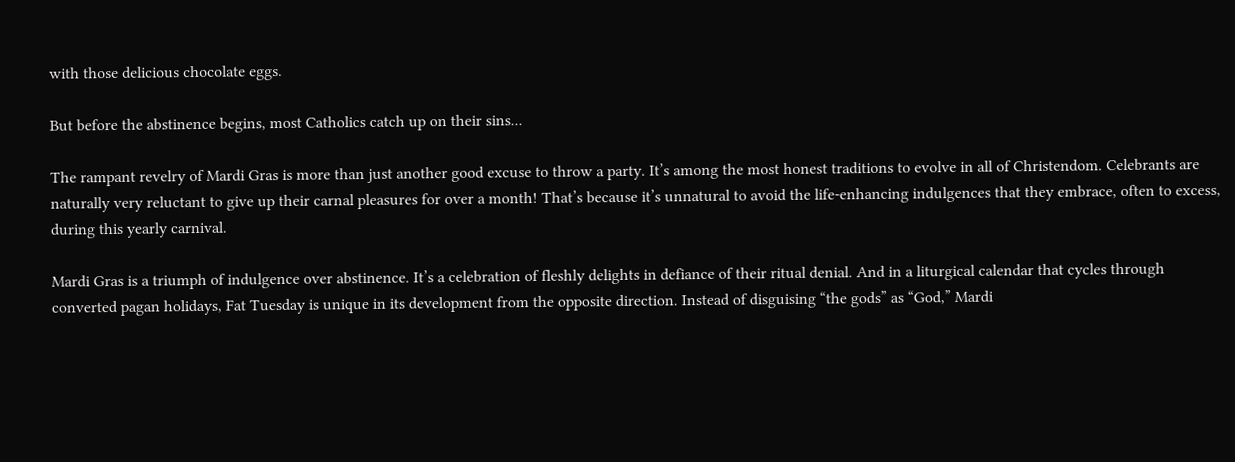with those delicious chocolate eggs.

But before the abstinence begins, most Catholics catch up on their sins...

The rampant revelry of Mardi Gras is more than just another good excuse to throw a party. It’s among the most honest traditions to evolve in all of Christendom. Celebrants are naturally very reluctant to give up their carnal pleasures for over a month! That’s because it’s unnatural to avoid the life-enhancing indulgences that they embrace, often to excess, during this yearly carnival.

Mardi Gras is a triumph of indulgence over abstinence. It’s a celebration of fleshly delights in defiance of their ritual denial. And in a liturgical calendar that cycles through converted pagan holidays, Fat Tuesday is unique in its development from the opposite direction. Instead of disguising “the gods” as “God,” Mardi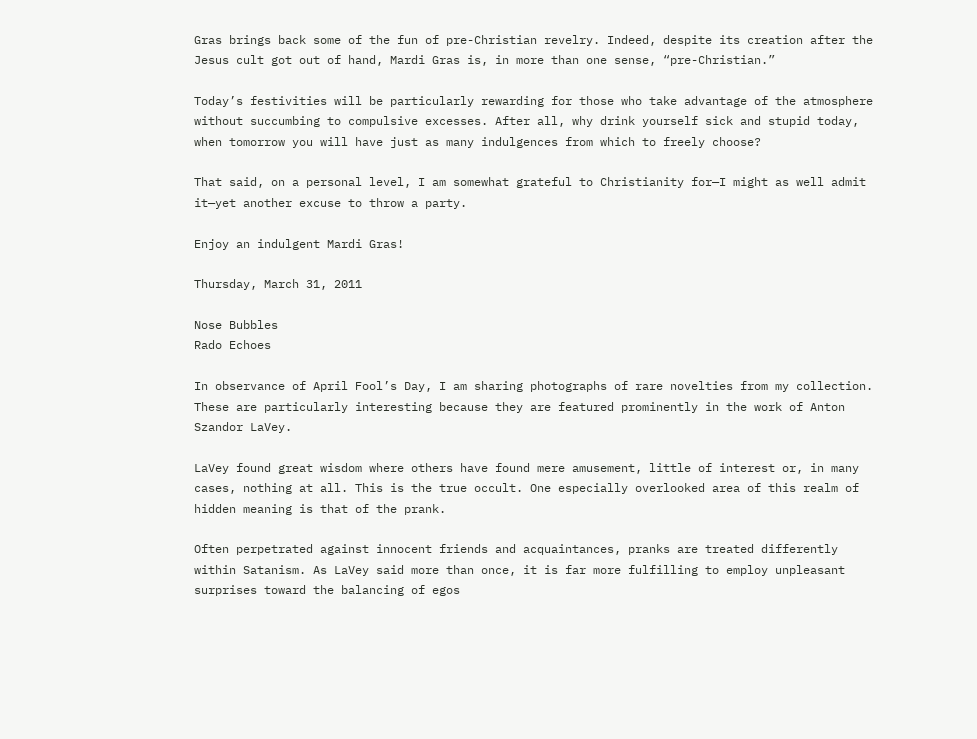Gras brings back some of the fun of pre-Christian revelry. Indeed, despite its creation after the Jesus cult got out of hand, Mardi Gras is, in more than one sense, “pre-Christian.”

Today’s festivities will be particularly rewarding for those who take advantage of the atmosphere without succumbing to compulsive excesses. After all, why drink yourself sick and stupid today, when tomorrow you will have just as many indulgences from which to freely choose?

That said, on a personal level, I am somewhat grateful to Christianity for—I might as well admit it—yet another excuse to throw a party.

Enjoy an indulgent Mardi Gras!

Thursday, March 31, 2011

Nose Bubbles
Rado Echoes

In observance of April Fool’s Day, I am sharing photographs of rare novelties from my collection. These are particularly interesting because they are featured prominently in the work of Anton Szandor LaVey.

LaVey found great wisdom where others have found mere amusement, little of interest or, in many cases, nothing at all. This is the true occult. One especially overlooked area of this realm of hidden meaning is that of the prank.

Often perpetrated against innocent friends and acquaintances, pranks are treated differently within Satanism. As LaVey said more than once, it is far more fulfilling to employ unpleasant surprises toward the balancing of egos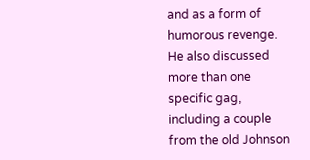and as a form of humorous revenge. He also discussed more than one specific gag, including a couple from the old Johnson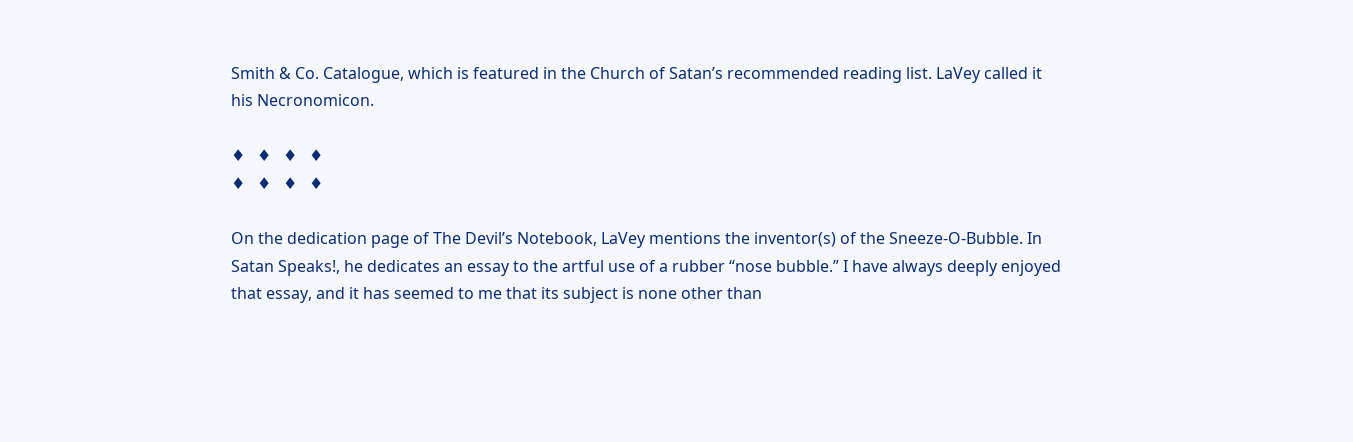Smith & Co. Catalogue, which is featured in the Church of Satan’s recommended reading list. LaVey called it his Necronomicon.

♦   ♦   ♦   ♦
♦   ♦   ♦   ♦

On the dedication page of The Devil’s Notebook, LaVey mentions the inventor(s) of the Sneeze-O-Bubble. In Satan Speaks!, he dedicates an essay to the artful use of a rubber “nose bubble.” I have always deeply enjoyed that essay, and it has seemed to me that its subject is none other than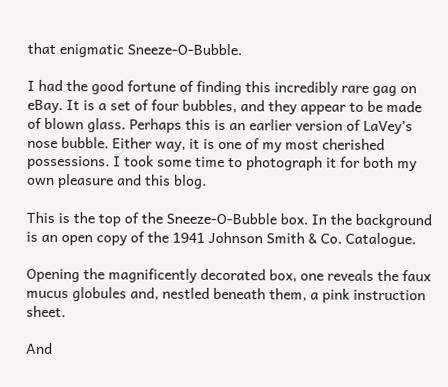that enigmatic Sneeze-O-Bubble.

I had the good fortune of finding this incredibly rare gag on eBay. It is a set of four bubbles, and they appear to be made of blown glass. Perhaps this is an earlier version of LaVey’s nose bubble. Either way, it is one of my most cherished possessions. I took some time to photograph it for both my own pleasure and this blog.

This is the top of the Sneeze-O-Bubble box. In the background is an open copy of the 1941 Johnson Smith & Co. Catalogue.

Opening the magnificently decorated box, one reveals the faux mucus globules and, nestled beneath them, a pink instruction sheet.

And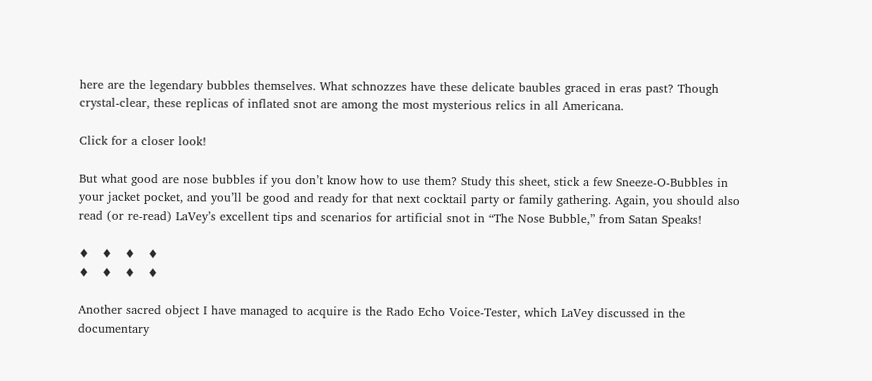here are the legendary bubbles themselves. What schnozzes have these delicate baubles graced in eras past? Though crystal-clear, these replicas of inflated snot are among the most mysterious relics in all Americana.

Click for a closer look!

But what good are nose bubbles if you don’t know how to use them? Study this sheet, stick a few Sneeze-O-Bubbles in your jacket pocket, and you’ll be good and ready for that next cocktail party or family gathering. Again, you should also read (or re-read) LaVey’s excellent tips and scenarios for artificial snot in “The Nose Bubble,” from Satan Speaks!

♦   ♦   ♦   ♦
♦   ♦   ♦   ♦

Another sacred object I have managed to acquire is the Rado Echo Voice-Tester, which LaVey discussed in the documentary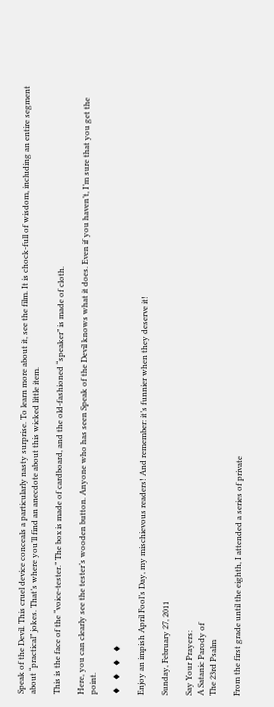Speak of the Devil. This cruel device conceals a particularly nasty surprise. To learn more about it, see the film. It is chock-full of wisdom, including an entire segment about “practical” jokes. That’s where you’ll find an anecdote about this wicked little item.

This is the face of the “voice-tester.” The box is made of cardboard, and the old-fashioned “speaker” is made of cloth.

Here, you can clearly see the tester’s wooden button. Anyone who has seen Speak of the Devil knows what it does. Even if you haven’t, I’m sure that you get the point.

♦   ♦   ♦   ♦

Enjoy an impish April Fool’s Day, my mischievous readers! And remember: it’s funnier when they deserve it!

Sunday, February 27, 2011

Say Your Prayers:
A Satanic Parody of
The 23rd Psalm

From the first grade until the eighth, I attended a series of private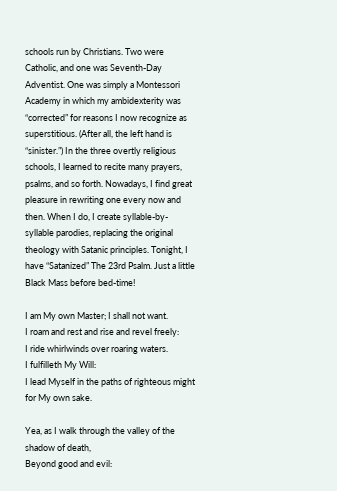schools run by Christians. Two were Catholic, and one was Seventh-Day Adventist. One was simply a Montessori Academy in which my ambidexterity was “corrected” for reasons I now recognize as superstitious. (After all, the left hand is “sinister.”) In the three overtly religious schools, I learned to recite many prayers, psalms, and so forth. Nowadays, I find great pleasure in rewriting one every now and then. When I do, I create syllable-by-syllable parodies, replacing the original theology with Satanic principles. Tonight, I have “Satanized” The 23rd Psalm. Just a little Black Mass before bed-time!

I am My own Master; I shall not want.
I roam and rest and rise and revel freely:
I ride whirlwinds over roaring waters.
I fulfilleth My Will:
I lead Myself in the paths of righteous might for My own sake.

Yea, as I walk through the valley of the shadow of death,
Beyond good and evil: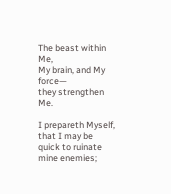The beast within Me,
My brain, and My force—
they strengthen Me.

I prepareth Myself, that I may be quick to ruinate mine enemies;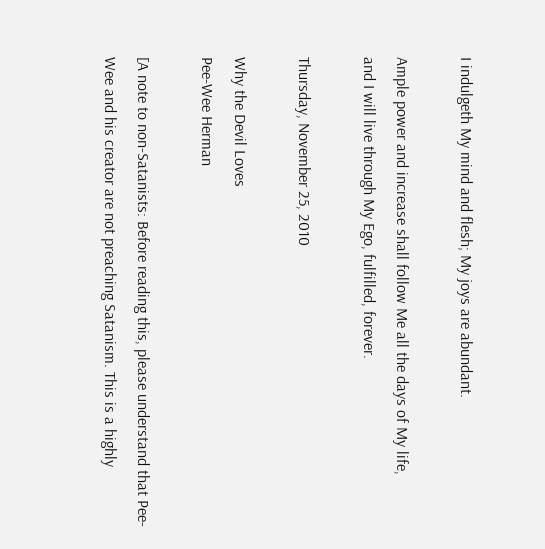I indulgeth My mind and flesh; My joys are abundant.

Ample power and increase shall follow Me all the days of My life,
and I will live through My Ego, fulfilled, forever.

Thursday, November 25, 2010

Why the Devil Loves
Pee-Wee Herman

[A note to non-Satanists: Before reading this, please understand that Pee-Wee and his creator are not preaching Satanism. This is a highly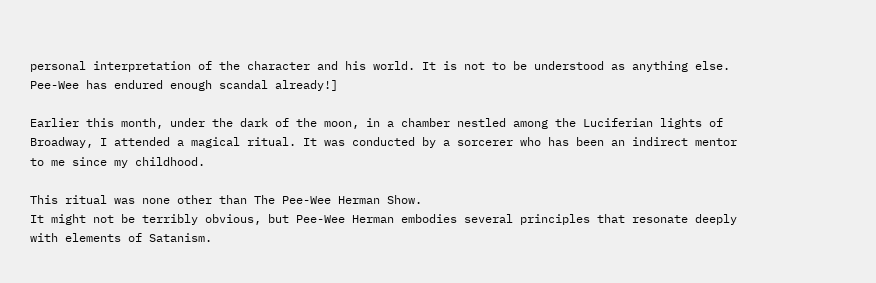personal interpretation of the character and his world. It is not to be understood as anything else. Pee-Wee has endured enough scandal already!]

Earlier this month, under the dark of the moon, in a chamber nestled among the Luciferian lights of Broadway, I attended a magical ritual. It was conducted by a sorcerer who has been an indirect mentor to me since my childhood.

This ritual was none other than The Pee-Wee Herman Show.
It might not be terribly obvious, but Pee-Wee Herman embodies several principles that resonate deeply with elements of Satanism.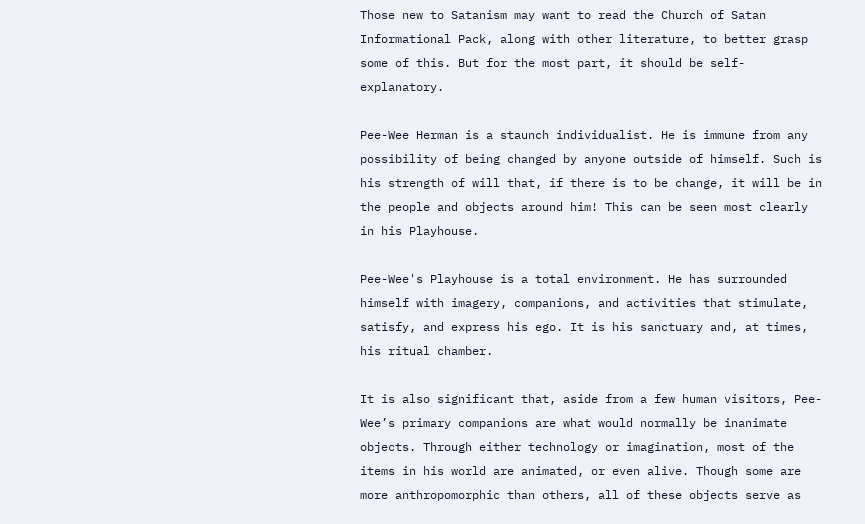Those new to Satanism may want to read the Church of Satan Informational Pack, along with other literature, to better grasp some of this. But for the most part, it should be self-explanatory.

Pee-Wee Herman is a staunch individualist. He is immune from any possibility of being changed by anyone outside of himself. Such is his strength of will that, if there is to be change, it will be in the people and objects around him! This can be seen most clearly in his Playhouse.

Pee-Wee's Playhouse is a total environment. He has surrounded himself with imagery, companions, and activities that stimulate, satisfy, and express his ego. It is his sanctuary and, at times, his ritual chamber.

It is also significant that, aside from a few human visitors, Pee-Wee’s primary companions are what would normally be inanimate objects. Through either technology or imagination, most of the items in his world are animated, or even alive. Though some are more anthropomorphic than others, all of these objects serve as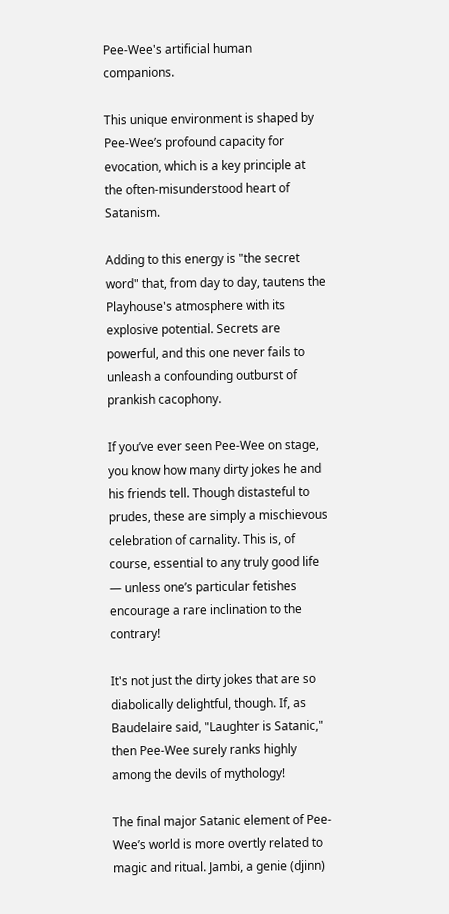Pee-Wee's artificial human companions.

This unique environment is shaped by Pee-Wee’s profound capacity for evocation, which is a key principle at the often-misunderstood heart of Satanism.

Adding to this energy is "the secret word" that, from day to day, tautens the Playhouse's atmosphere with its explosive potential. Secrets are powerful, and this one never fails to unleash a confounding outburst of prankish cacophony.

If you’ve ever seen Pee-Wee on stage, you know how many dirty jokes he and his friends tell. Though distasteful to prudes, these are simply a mischievous celebration of carnality. This is, of course, essential to any truly good life — unless one’s particular fetishes encourage a rare inclination to the contrary!

It's not just the dirty jokes that are so diabolically delightful, though. If, as Baudelaire said, "Laughter is Satanic," then Pee-Wee surely ranks highly among the devils of mythology!

The final major Satanic element of Pee-Wee’s world is more overtly related to magic and ritual. Jambi, a genie (djinn)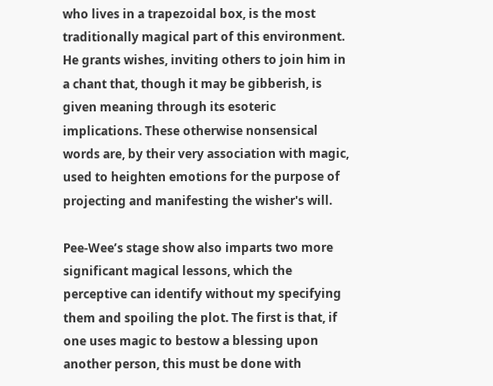who lives in a trapezoidal box, is the most traditionally magical part of this environment. He grants wishes, inviting others to join him in a chant that, though it may be gibberish, is given meaning through its esoteric implications. These otherwise nonsensical words are, by their very association with magic, used to heighten emotions for the purpose of projecting and manifesting the wisher's will.

Pee-Wee’s stage show also imparts two more significant magical lessons, which the perceptive can identify without my specifying them and spoiling the plot. The first is that, if one uses magic to bestow a blessing upon another person, this must be done with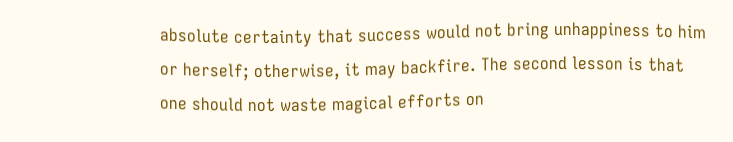absolute certainty that success would not bring unhappiness to him or herself; otherwise, it may backfire. The second lesson is that one should not waste magical efforts on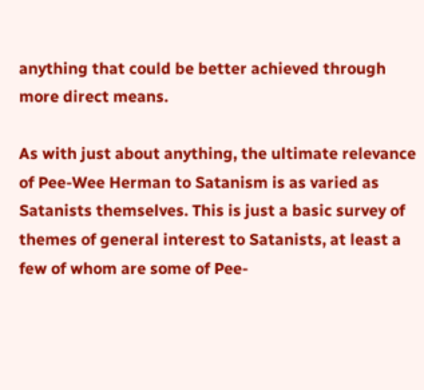anything that could be better achieved through more direct means.

As with just about anything, the ultimate relevance of Pee-Wee Herman to Satanism is as varied as Satanists themselves. This is just a basic survey of themes of general interest to Satanists, at least a few of whom are some of Pee-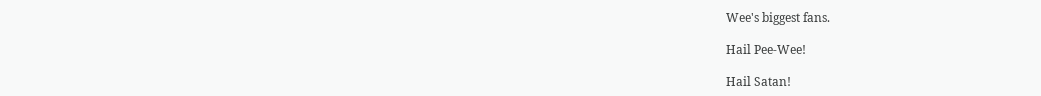Wee's biggest fans.

Hail Pee-Wee!

Hail Satan!